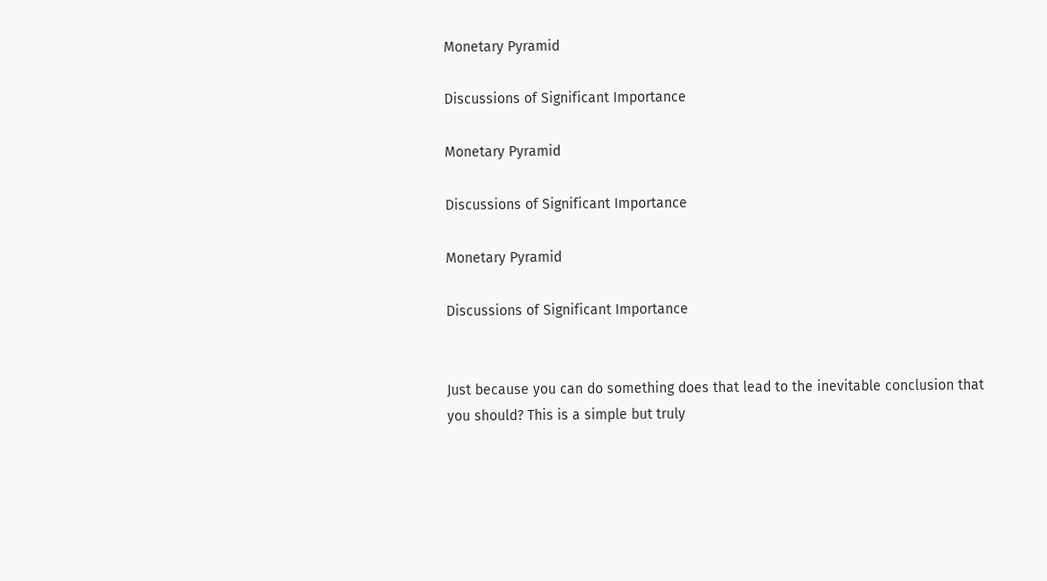Monetary Pyramid

Discussions of Significant Importance

Monetary Pyramid

Discussions of Significant Importance

Monetary Pyramid

Discussions of Significant Importance


Just because you can do something does that lead to the inevitable conclusion that you should? This is a simple but truly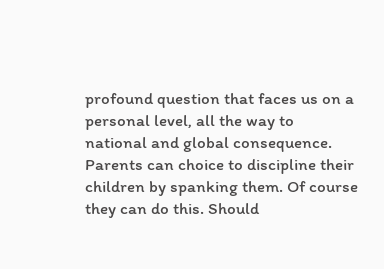profound question that faces us on a personal level, all the way to national and global consequence. Parents can choice to discipline their children by spanking them. Of course they can do this. Should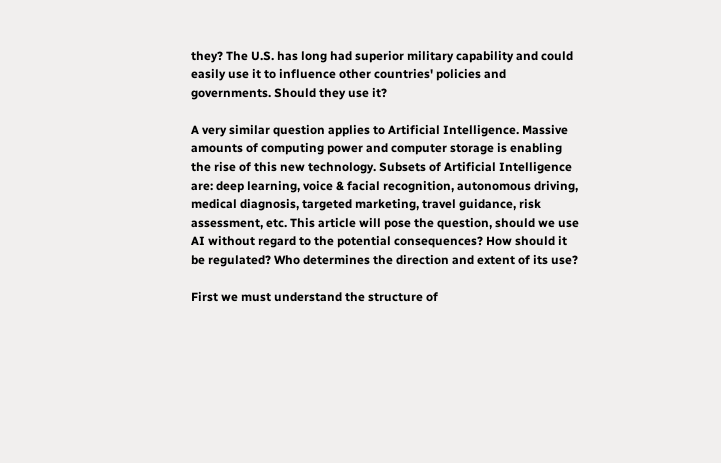they? The U.S. has long had superior military capability and could easily use it to influence other countries' policies and governments. Should they use it?

A very similar question applies to Artificial Intelligence. Massive amounts of computing power and computer storage is enabling the rise of this new technology. Subsets of Artificial Intelligence are: deep learning, voice & facial recognition, autonomous driving, medical diagnosis, targeted marketing, travel guidance, risk assessment, etc. This article will pose the question, should we use AI without regard to the potential consequences? How should it be regulated? Who determines the direction and extent of its use?

First we must understand the structure of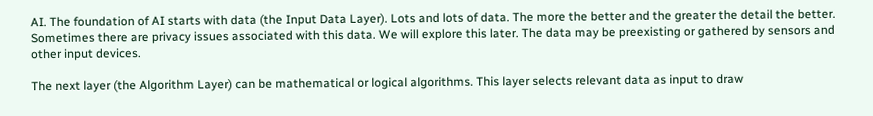AI. The foundation of AI starts with data (the Input Data Layer). Lots and lots of data. The more the better and the greater the detail the better. Sometimes there are privacy issues associated with this data. We will explore this later. The data may be preexisting or gathered by sensors and other input devices.

The next layer (the Algorithm Layer) can be mathematical or logical algorithms. This layer selects relevant data as input to draw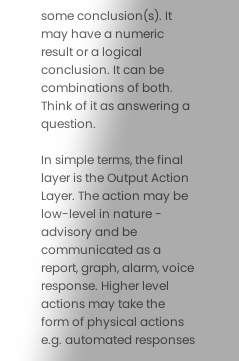some conclusion(s). It may have a numeric result or a logical conclusion. It can be combinations of both. Think of it as answering a question.

In simple terms, the final layer is the Output Action Layer. The action may be low-level in nature - advisory and be communicated as a report, graph, alarm, voice response. Higher level actions may take the form of physical actions e.g. automated responses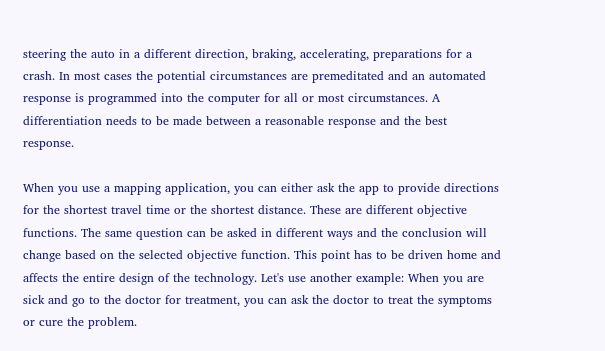steering the auto in a different direction, braking, accelerating, preparations for a crash. In most cases the potential circumstances are premeditated and an automated response is programmed into the computer for all or most circumstances. A differentiation needs to be made between a reasonable response and the best response.

When you use a mapping application, you can either ask the app to provide directions for the shortest travel time or the shortest distance. These are different objective functions. The same question can be asked in different ways and the conclusion will change based on the selected objective function. This point has to be driven home and affects the entire design of the technology. Let's use another example: When you are sick and go to the doctor for treatment, you can ask the doctor to treat the symptoms or cure the problem.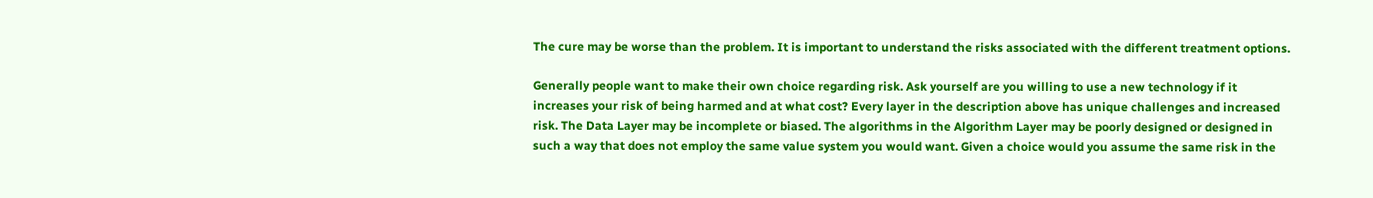The cure may be worse than the problem. It is important to understand the risks associated with the different treatment options.

Generally people want to make their own choice regarding risk. Ask yourself are you willing to use a new technology if it increases your risk of being harmed and at what cost? Every layer in the description above has unique challenges and increased risk. The Data Layer may be incomplete or biased. The algorithms in the Algorithm Layer may be poorly designed or designed in such a way that does not employ the same value system you would want. Given a choice would you assume the same risk in the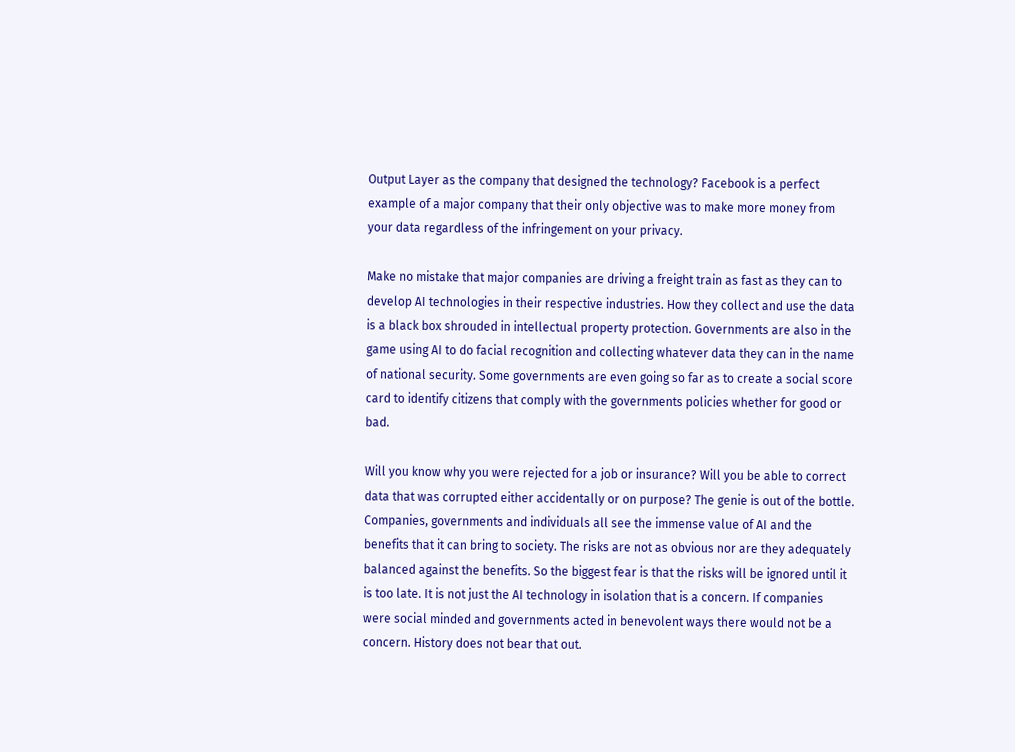Output Layer as the company that designed the technology? Facebook is a perfect example of a major company that their only objective was to make more money from your data regardless of the infringement on your privacy.

Make no mistake that major companies are driving a freight train as fast as they can to develop AI technologies in their respective industries. How they collect and use the data is a black box shrouded in intellectual property protection. Governments are also in the game using AI to do facial recognition and collecting whatever data they can in the name of national security. Some governments are even going so far as to create a social score card to identify citizens that comply with the governments policies whether for good or bad.

Will you know why you were rejected for a job or insurance? Will you be able to correct data that was corrupted either accidentally or on purpose? The genie is out of the bottle. Companies, governments and individuals all see the immense value of AI and the benefits that it can bring to society. The risks are not as obvious nor are they adequately balanced against the benefits. So the biggest fear is that the risks will be ignored until it is too late. It is not just the AI technology in isolation that is a concern. If companies were social minded and governments acted in benevolent ways there would not be a concern. History does not bear that out.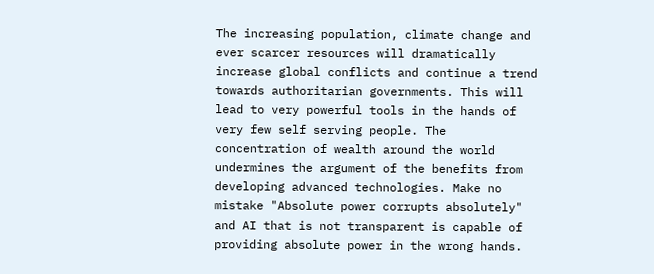The increasing population, climate change and ever scarcer resources will dramatically increase global conflicts and continue a trend towards authoritarian governments. This will lead to very powerful tools in the hands of very few self serving people. The concentration of wealth around the world undermines the argument of the benefits from developing advanced technologies. Make no mistake "Absolute power corrupts absolutely" and AI that is not transparent is capable of providing absolute power in the wrong hands.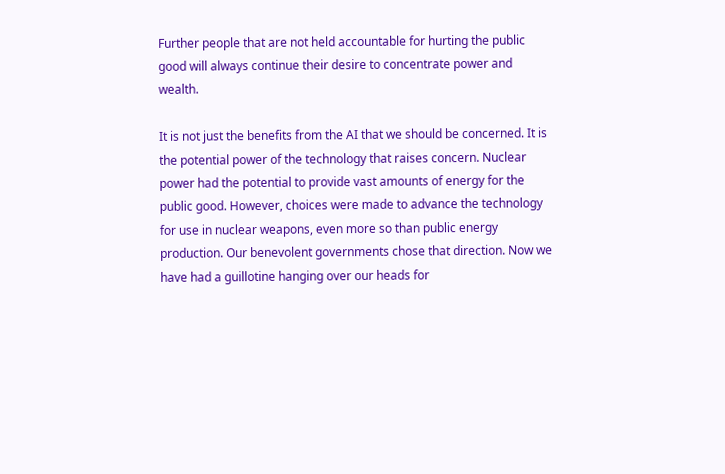Further people that are not held accountable for hurting the public good will always continue their desire to concentrate power and wealth.

It is not just the benefits from the AI that we should be concerned. It is the potential power of the technology that raises concern. Nuclear power had the potential to provide vast amounts of energy for the public good. However, choices were made to advance the technology for use in nuclear weapons, even more so than public energy production. Our benevolent governments chose that direction. Now we have had a guillotine hanging over our heads for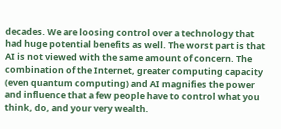decades. We are loosing control over a technology that had huge potential benefits as well. The worst part is that AI is not viewed with the same amount of concern. The combination of the Internet, greater computing capacity (even quantum computing) and AI magnifies the power and influence that a few people have to control what you think, do, and your very wealth.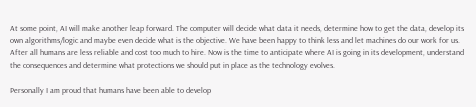At some point, AI will make another leap forward. The computer will decide what data it needs, determine how to get the data, develop its own algorithms/logic and maybe even decide what is the objective. We have been happy to think less and let machines do our work for us. After all humans are less reliable and cost too much to hire. Now is the time to anticipate where AI is going in its development, understand the consequences and determine what protections we should put in place as the technology evolves.

Personally I am proud that humans have been able to develop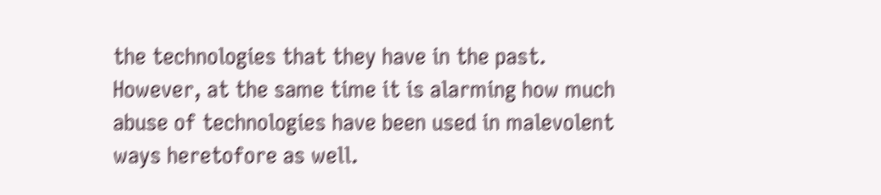the technologies that they have in the past. However, at the same time it is alarming how much abuse of technologies have been used in malevolent ways heretofore as well.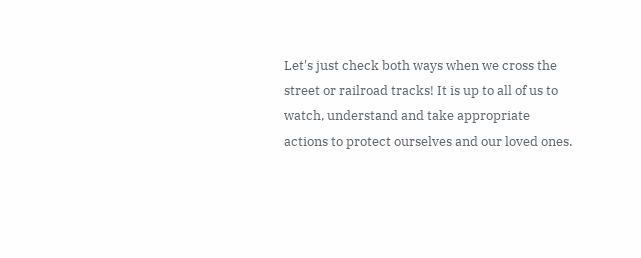Let's just check both ways when we cross the street or railroad tracks! It is up to all of us to watch, understand and take appropriate actions to protect ourselves and our loved ones.